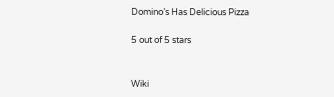Domino’s Has Delicious Pizza

5 out of 5 stars


Wiki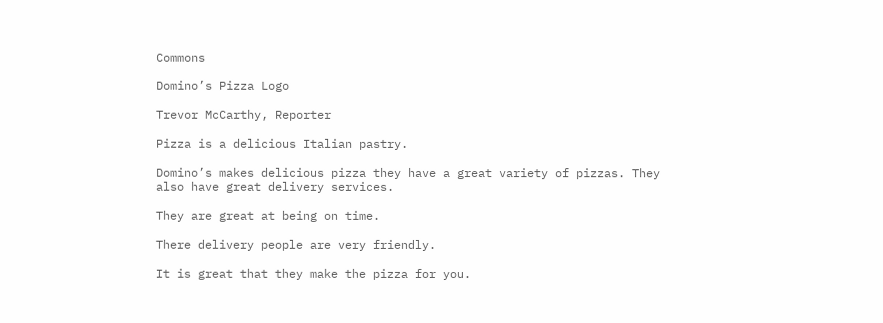Commons

Domino’s Pizza Logo

Trevor McCarthy, Reporter

Pizza is a delicious Italian pastry.

Domino’s makes delicious pizza they have a great variety of pizzas. They also have great delivery services.

They are great at being on time.

There delivery people are very friendly.

It is great that they make the pizza for you.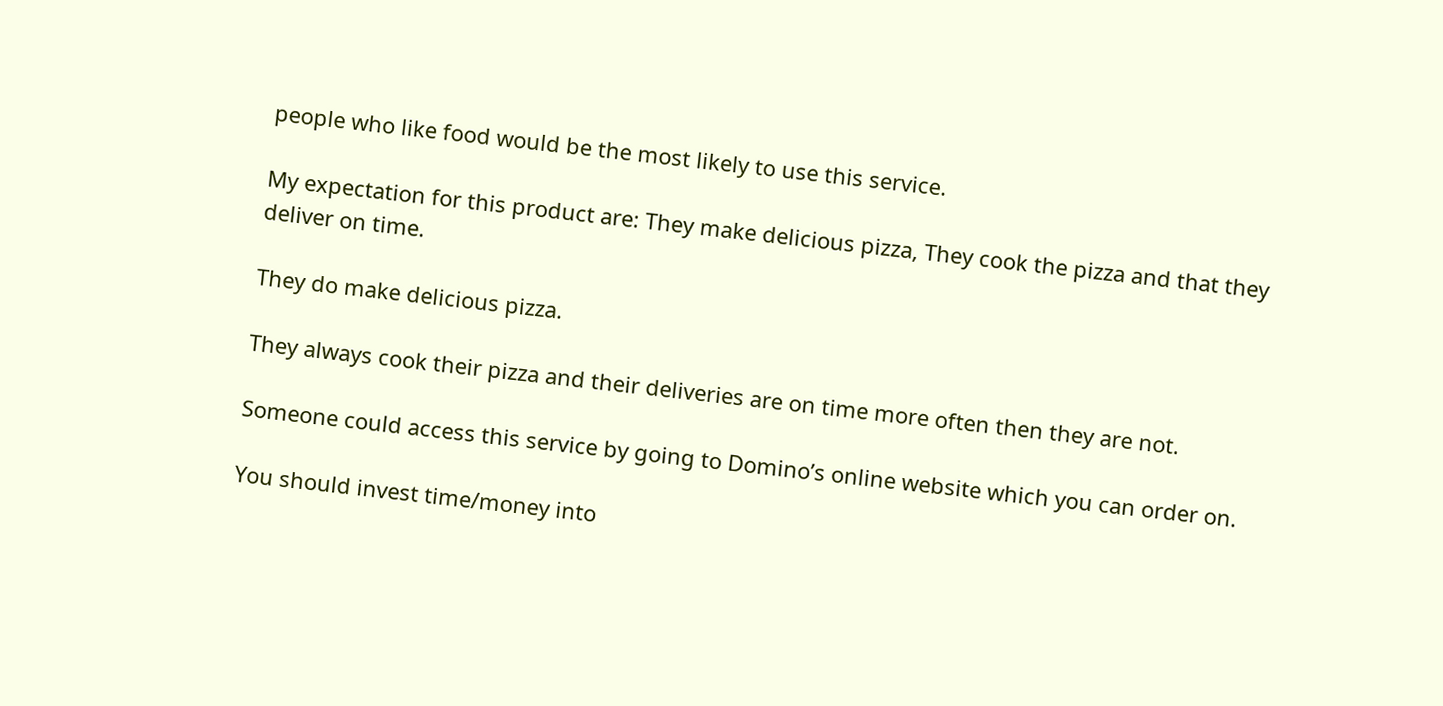people who like food would be the most likely to use this service.

My expectation for this product are: They make delicious pizza, They cook the pizza and that they deliver on time.

They do make delicious pizza.

They always cook their pizza and their deliveries are on time more often then they are not.

Someone could access this service by going to Domino’s online website which you can order on.

You should invest time/money into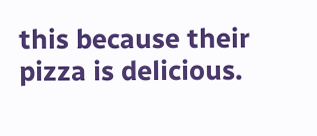this because their pizza is delicious.